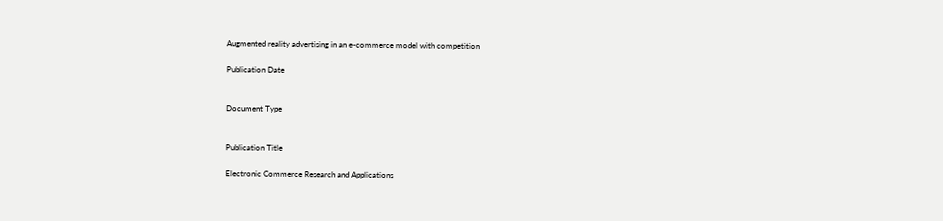Augmented reality advertising in an e-commerce model with competition

Publication Date


Document Type


Publication Title

Electronic Commerce Research and Applications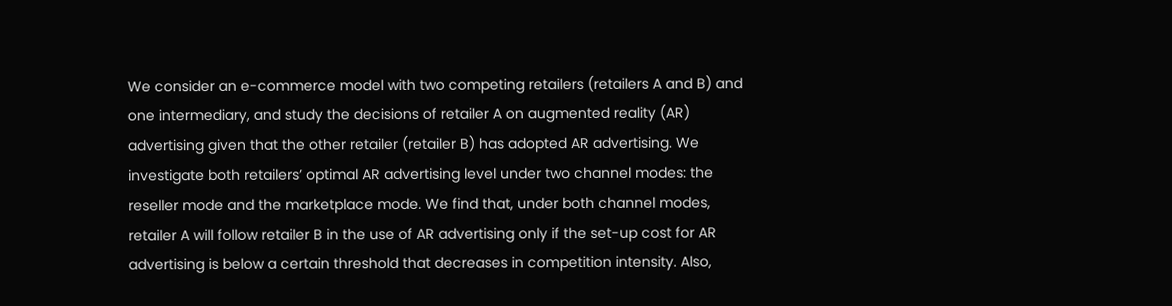We consider an e-commerce model with two competing retailers (retailers A and B) and one intermediary, and study the decisions of retailer A on augmented reality (AR) advertising given that the other retailer (retailer B) has adopted AR advertising. We investigate both retailers’ optimal AR advertising level under two channel modes: the reseller mode and the marketplace mode. We find that, under both channel modes, retailer A will follow retailer B in the use of AR advertising only if the set-up cost for AR advertising is below a certain threshold that decreases in competition intensity. Also,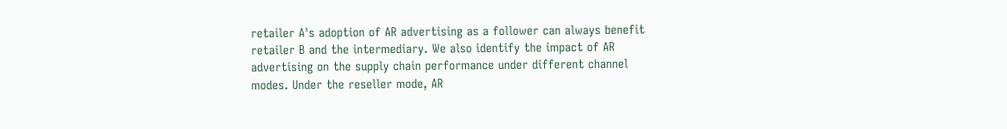retailer A's adoption of AR advertising as a follower can always benefit retailer B and the intermediary. We also identify the impact of AR advertising on the supply chain performance under different channel modes. Under the reseller mode, AR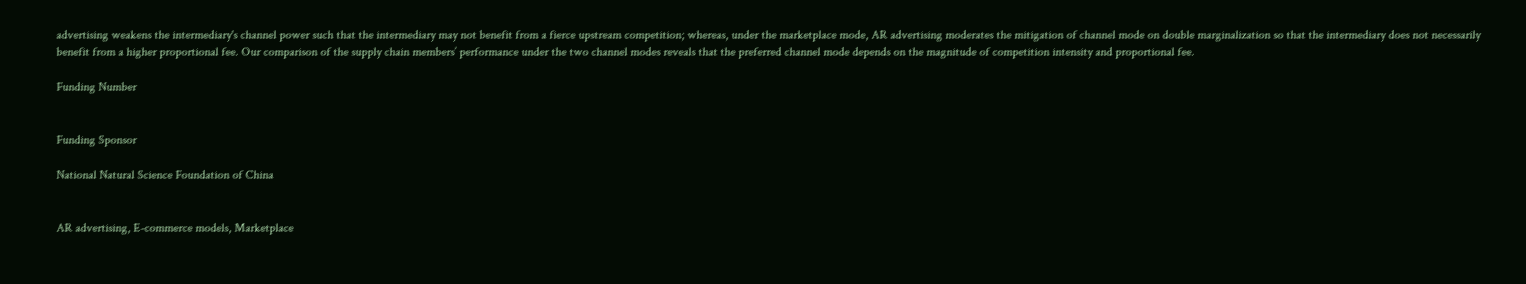advertising weakens the intermediary's channel power such that the intermediary may not benefit from a fierce upstream competition; whereas, under the marketplace mode, AR advertising moderates the mitigation of channel mode on double marginalization so that the intermediary does not necessarily benefit from a higher proportional fee. Our comparison of the supply chain members’ performance under the two channel modes reveals that the preferred channel mode depends on the magnitude of competition intensity and proportional fee.

Funding Number


Funding Sponsor

National Natural Science Foundation of China


AR advertising, E-commerce models, Marketplace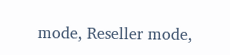mode, Reseller mode,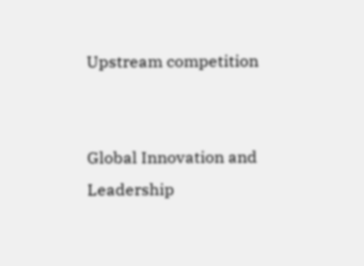Upstream competition


Global Innovation and Leadership